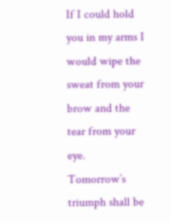If I could hold you in my arms I would wipe the sweat from your brow and the tear from your eye. Tomorrow’s triumph shall be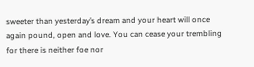sweeter than yesterday’s dream and your heart will once again pound, open and love. You can cease your trembling for there is neither foe nor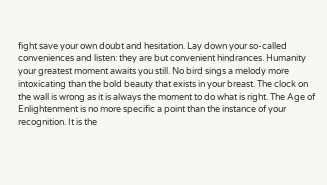fight save your own doubt and hesitation. Lay down your so-called conveniences and listen: they are but convenient hindrances. Humanity your greatest moment awaits you still. No bird sings a melody more intoxicating than the bold beauty that exists in your breast. The clock on the wall is wrong as it is always the moment to do what is right. The Age of Enlightenment is no more specific a point than the instance of your recognition. It is the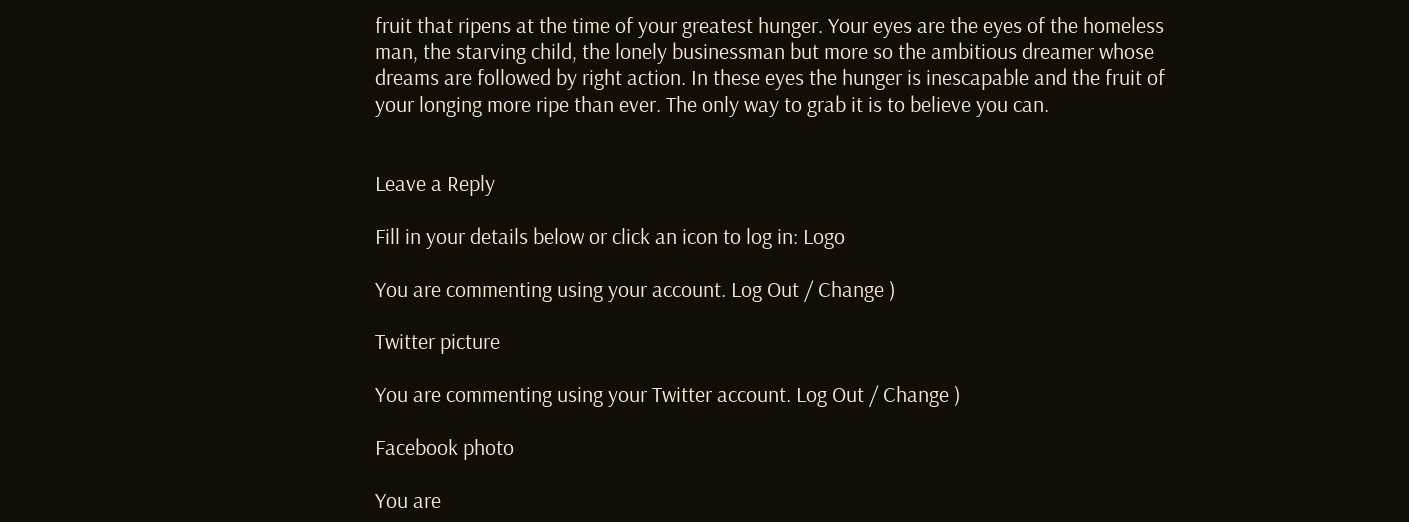fruit that ripens at the time of your greatest hunger. Your eyes are the eyes of the homeless man, the starving child, the lonely businessman but more so the ambitious dreamer whose dreams are followed by right action. In these eyes the hunger is inescapable and the fruit of your longing more ripe than ever. The only way to grab it is to believe you can.


Leave a Reply

Fill in your details below or click an icon to log in: Logo

You are commenting using your account. Log Out / Change )

Twitter picture

You are commenting using your Twitter account. Log Out / Change )

Facebook photo

You are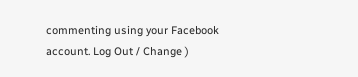commenting using your Facebook account. Log Out / Change )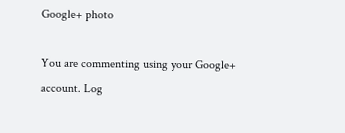Google+ photo

You are commenting using your Google+ account. Log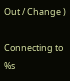Out / Change )

Connecting to %s